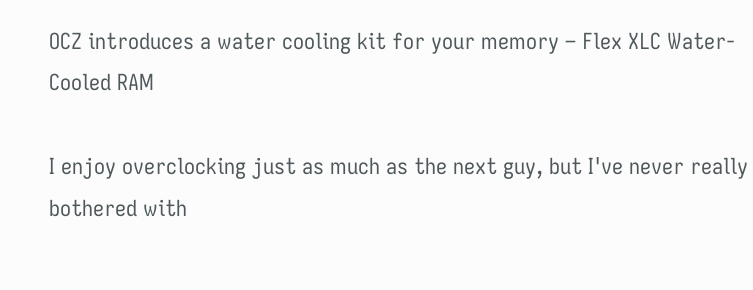OCZ introduces a water cooling kit for your memory – Flex XLC Water-Cooled RAM

I enjoy overclocking just as much as the next guy, but I've never really bothered with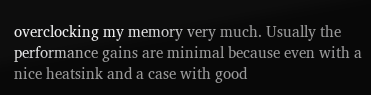overclocking my memory very much. Usually the performance gains are minimal because even with a nice heatsink and a case with good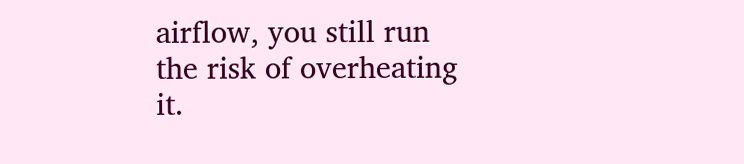airflow, you still run the risk of overheating it.